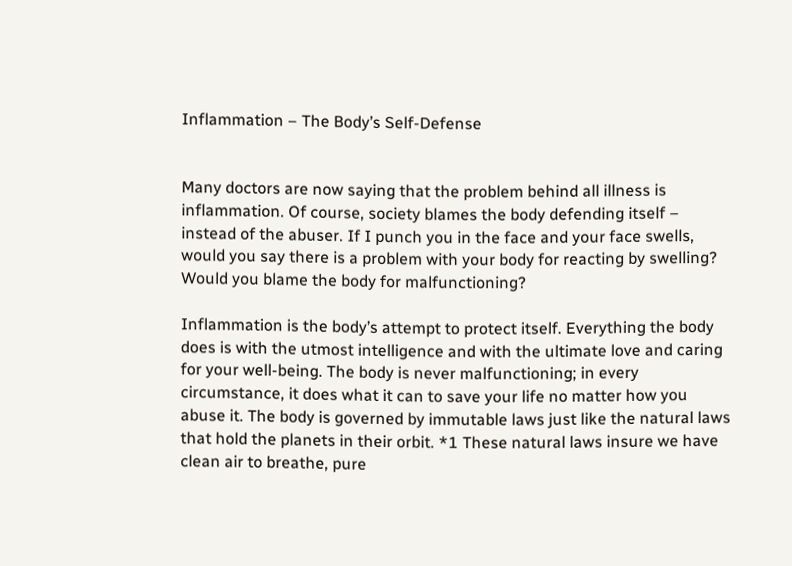Inflammation – The Body’s Self-Defense


Many doctors are now saying that the problem behind all illness is inflammation. Of course, society blames the body defending itself – instead of the abuser. If I punch you in the face and your face swells, would you say there is a problem with your body for reacting by swelling? Would you blame the body for malfunctioning?

Inflammation is the body’s attempt to protect itself. Everything the body does is with the utmost intelligence and with the ultimate love and caring for your well-being. The body is never malfunctioning; in every circumstance, it does what it can to save your life no matter how you abuse it. The body is governed by immutable laws just like the natural laws that hold the planets in their orbit. *1 These natural laws insure we have clean air to breathe, pure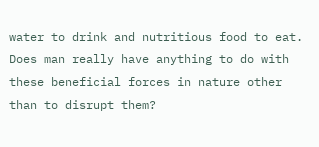water to drink and nutritious food to eat. Does man really have anything to do with these beneficial forces in nature other than to disrupt them?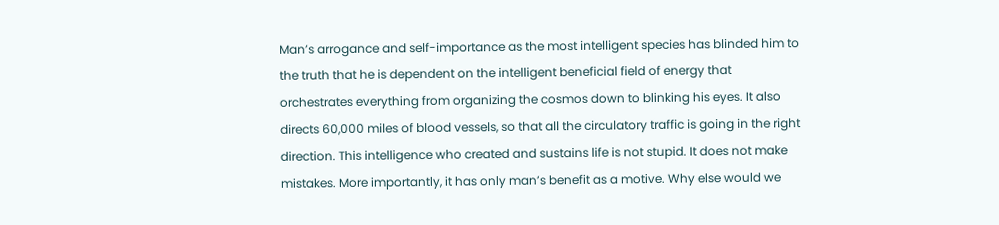Man’s arrogance and self-importance as the most intelligent species has blinded him to the truth that he is dependent on the intelligent beneficial field of energy that orchestrates everything from organizing the cosmos down to blinking his eyes. It also directs 60,000 miles of blood vessels, so that all the circulatory traffic is going in the right direction. This intelligence who created and sustains life is not stupid. It does not make mistakes. More importantly, it has only man’s benefit as a motive. Why else would we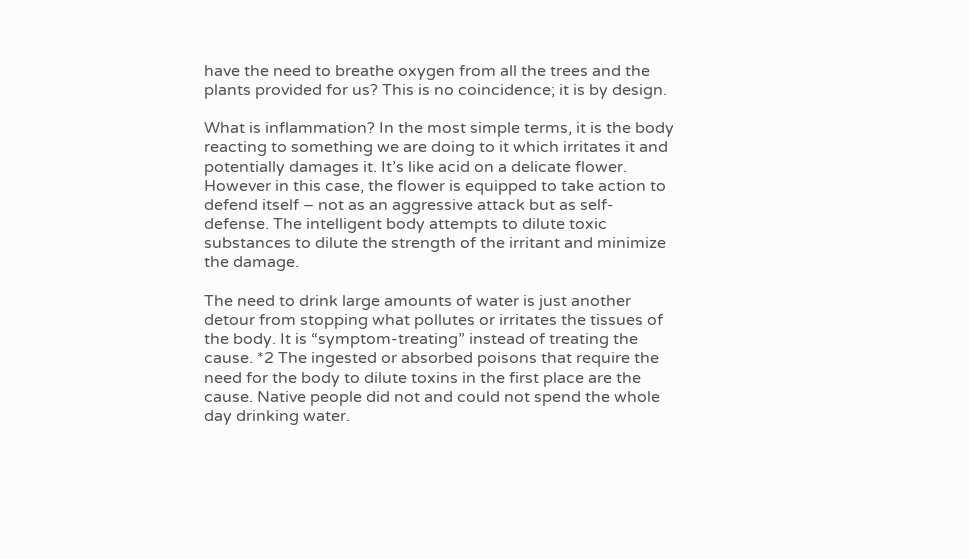have the need to breathe oxygen from all the trees and the plants provided for us? This is no coincidence; it is by design.

What is inflammation? In the most simple terms, it is the body reacting to something we are doing to it which irritates it and potentially damages it. It’s like acid on a delicate flower. However in this case, the flower is equipped to take action to defend itself – not as an aggressive attack but as self-defense. The intelligent body attempts to dilute toxic substances to dilute the strength of the irritant and minimize the damage.

The need to drink large amounts of water is just another detour from stopping what pollutes or irritates the tissues of the body. It is “symptom-treating” instead of treating the cause. *2 The ingested or absorbed poisons that require the need for the body to dilute toxins in the first place are the cause. Native people did not and could not spend the whole day drinking water.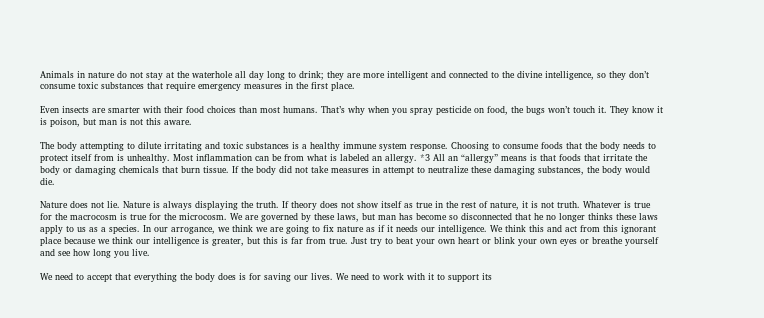Animals in nature do not stay at the waterhole all day long to drink; they are more intelligent and connected to the divine intelligence, so they don’t consume toxic substances that require emergency measures in the first place.

Even insects are smarter with their food choices than most humans. That’s why when you spray pesticide on food, the bugs won’t touch it. They know it is poison, but man is not this aware.

The body attempting to dilute irritating and toxic substances is a healthy immune system response. Choosing to consume foods that the body needs to protect itself from is unhealthy. Most inflammation can be from what is labeled an allergy. *3 All an “allergy” means is that foods that irritate the body or damaging chemicals that burn tissue. If the body did not take measures in attempt to neutralize these damaging substances, the body would die.

Nature does not lie. Nature is always displaying the truth. If theory does not show itself as true in the rest of nature, it is not truth. Whatever is true for the macrocosm is true for the microcosm. We are governed by these laws, but man has become so disconnected that he no longer thinks these laws apply to us as a species. In our arrogance, we think we are going to fix nature as if it needs our intelligence. We think this and act from this ignorant place because we think our intelligence is greater, but this is far from true. Just try to beat your own heart or blink your own eyes or breathe yourself and see how long you live.

We need to accept that everything the body does is for saving our lives. We need to work with it to support its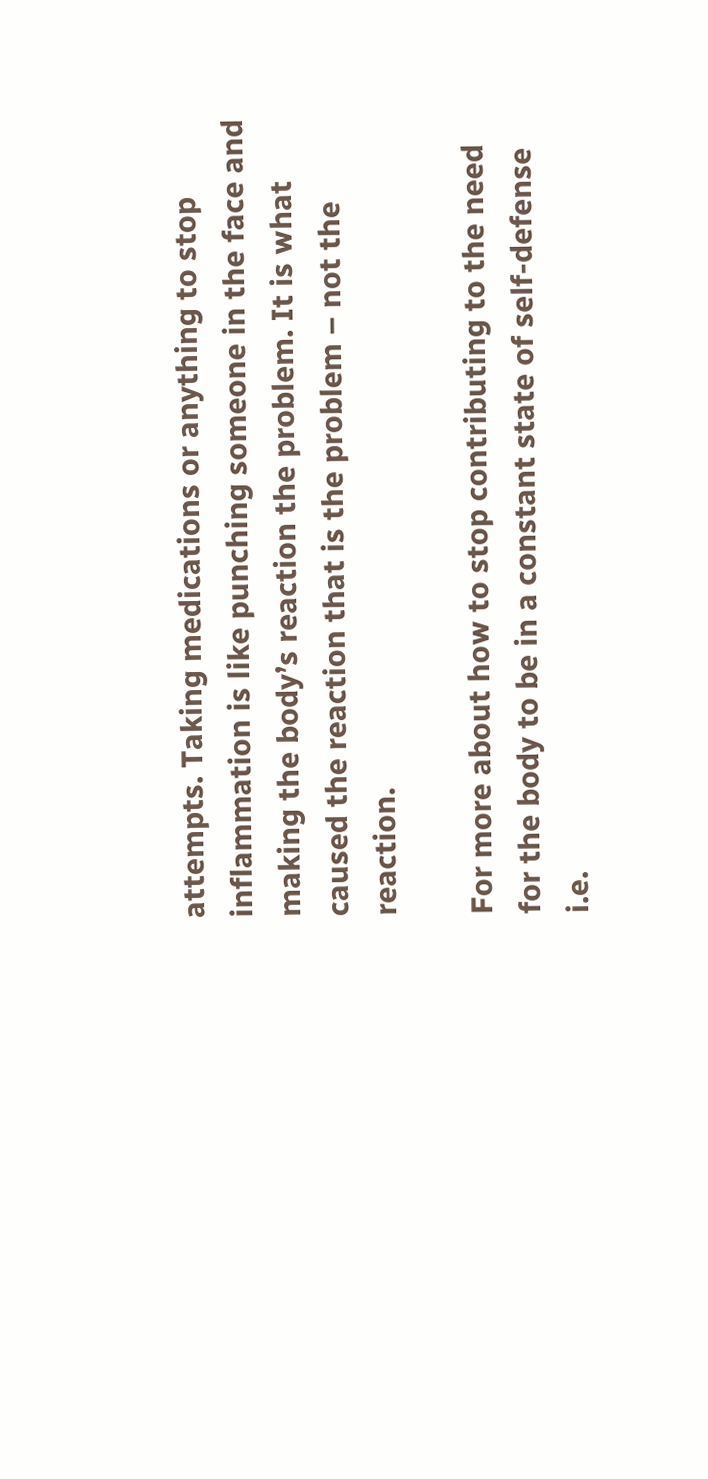attempts. Taking medications or anything to stop inflammation is like punching someone in the face and making the body’s reaction the problem. It is what caused the reaction that is the problem – not the reaction.

For more about how to stop contributing to the need for the body to be in a constant state of self-defense i.e.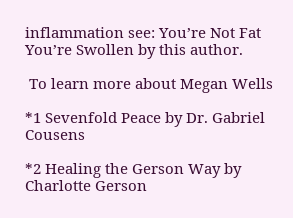inflammation see: You’re Not Fat You’re Swollen by this author.

 To learn more about Megan Wells

*1 Sevenfold Peace by Dr. Gabriel Cousens

*2 Healing the Gerson Way by Charlotte Gerson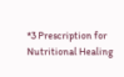*3 Prescription for Nutritional Healing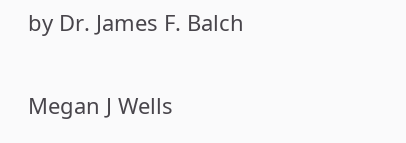by Dr. James F. Balch

Megan J Wells